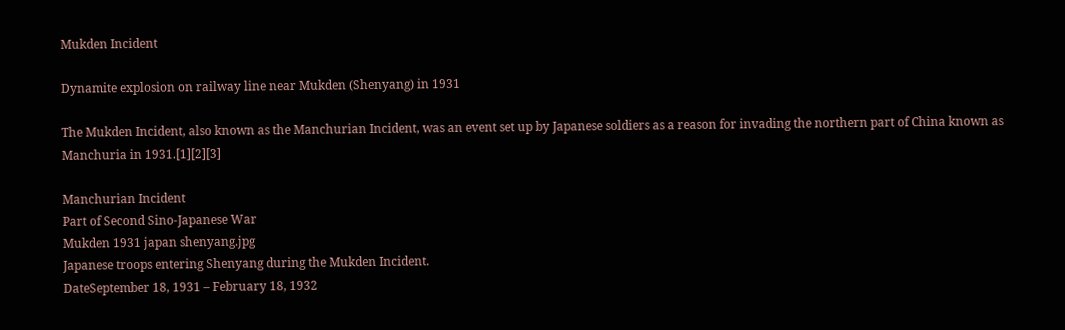Mukden Incident

Dynamite explosion on railway line near Mukden (Shenyang) in 1931

The Mukden Incident, also known as the Manchurian Incident, was an event set up by Japanese soldiers as a reason for invading the northern part of China known as Manchuria in 1931.[1][2][3]

Manchurian Incident
Part of Second Sino-Japanese War
Mukden 1931 japan shenyang.jpg
Japanese troops entering Shenyang during the Mukden Incident.
DateSeptember 18, 1931 – February 18, 1932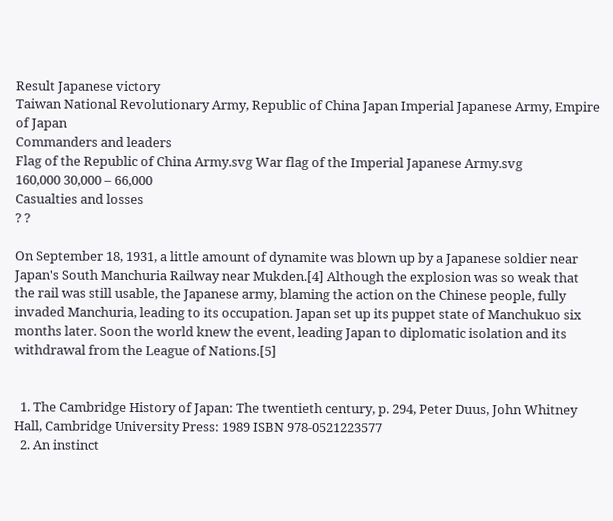Result Japanese victory
Taiwan National Revolutionary Army, Republic of China Japan Imperial Japanese Army, Empire of Japan
Commanders and leaders
Flag of the Republic of China Army.svg War flag of the Imperial Japanese Army.svg
160,000 30,000 – 66,000
Casualties and losses
? ?

On September 18, 1931, a little amount of dynamite was blown up by a Japanese soldier near Japan's South Manchuria Railway near Mukden.[4] Although the explosion was so weak that the rail was still usable, the Japanese army, blaming the action on the Chinese people, fully invaded Manchuria, leading to its occupation. Japan set up its puppet state of Manchukuo six months later. Soon the world knew the event, leading Japan to diplomatic isolation and its withdrawal from the League of Nations.[5]


  1. The Cambridge History of Japan: The twentieth century, p. 294, Peter Duus, John Whitney Hall, Cambridge University Press: 1989 ISBN 978-0521223577
  2. An instinct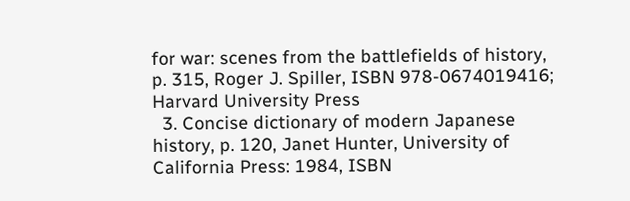for war: scenes from the battlefields of history, p. 315, Roger J. Spiller, ISBN 978-0674019416; Harvard University Press
  3. Concise dictionary of modern Japanese history, p. 120, Janet Hunter, University of California Press: 1984, ISBN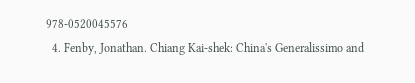978-0520045576
  4. Fenby, Jonathan. Chiang Kai-shek: China's Generalissimo and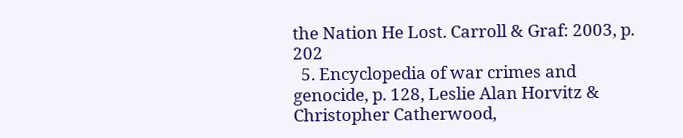the Nation He Lost. Carroll & Graf: 2003, p. 202
  5. Encyclopedia of war crimes and genocide, p. 128, Leslie Alan Horvitz & Christopher Catherwood,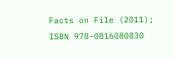Facts on File (2011); ISBN 978-0816080830